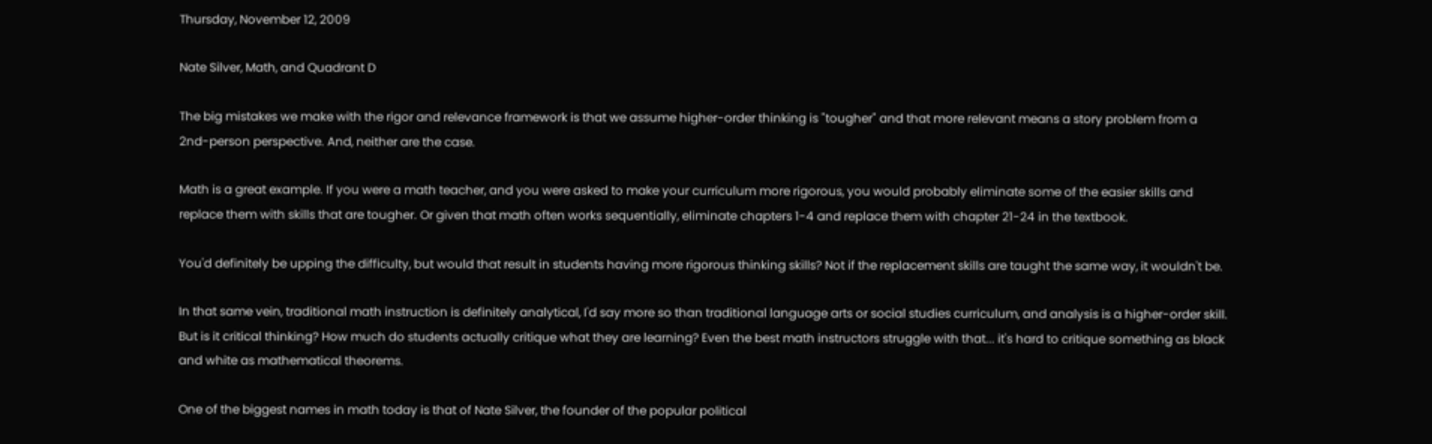Thursday, November 12, 2009

Nate Silver, Math, and Quadrant D

The big mistakes we make with the rigor and relevance framework is that we assume higher-order thinking is "tougher" and that more relevant means a story problem from a 2nd-person perspective. And, neither are the case.

Math is a great example. If you were a math teacher, and you were asked to make your curriculum more rigorous, you would probably eliminate some of the easier skills and replace them with skills that are tougher. Or given that math often works sequentially, eliminate chapters 1-4 and replace them with chapter 21-24 in the textbook.

You'd definitely be upping the difficulty, but would that result in students having more rigorous thinking skills? Not if the replacement skills are taught the same way, it wouldn't be.

In that same vein, traditional math instruction is definitely analytical, I'd say more so than traditional language arts or social studies curriculum, and analysis is a higher-order skill. But is it critical thinking? How much do students actually critique what they are learning? Even the best math instructors struggle with that... it's hard to critique something as black and white as mathematical theorems.

One of the biggest names in math today is that of Nate Silver, the founder of the popular political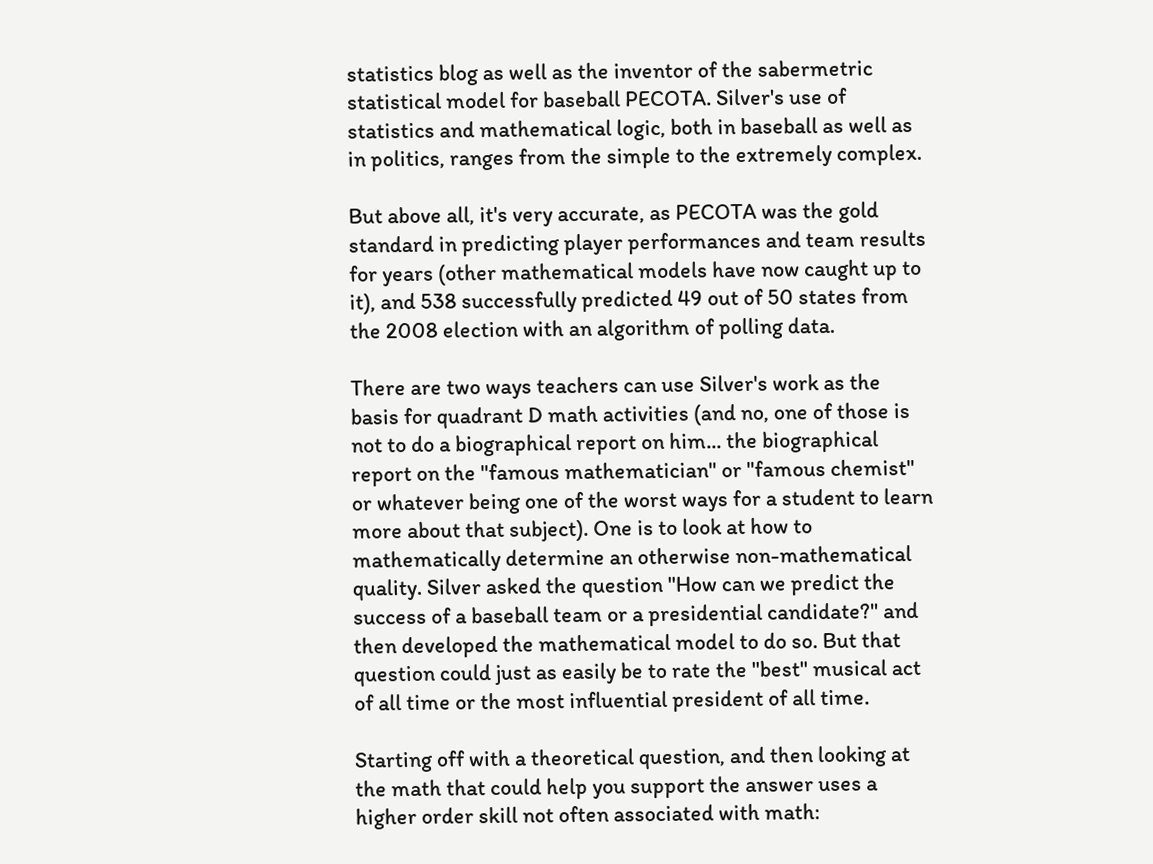statistics blog as well as the inventor of the sabermetric statistical model for baseball PECOTA. Silver's use of statistics and mathematical logic, both in baseball as well as in politics, ranges from the simple to the extremely complex.

But above all, it's very accurate, as PECOTA was the gold standard in predicting player performances and team results for years (other mathematical models have now caught up to it), and 538 successfully predicted 49 out of 50 states from the 2008 election with an algorithm of polling data.

There are two ways teachers can use Silver's work as the basis for quadrant D math activities (and no, one of those is not to do a biographical report on him... the biographical report on the "famous mathematician" or "famous chemist" or whatever being one of the worst ways for a student to learn more about that subject). One is to look at how to mathematically determine an otherwise non-mathematical quality. Silver asked the question "How can we predict the success of a baseball team or a presidential candidate?" and then developed the mathematical model to do so. But that question could just as easily be to rate the "best" musical act of all time or the most influential president of all time.

Starting off with a theoretical question, and then looking at the math that could help you support the answer uses a higher order skill not often associated with math: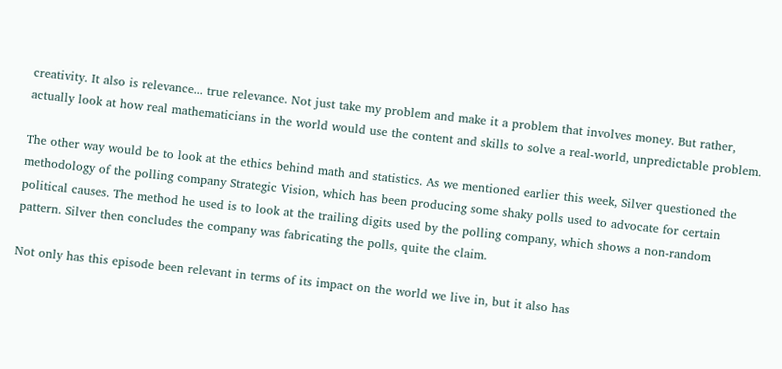creativity. It also is relevance... true relevance. Not just take my problem and make it a problem that involves money. But rather, actually look at how real mathematicians in the world would use the content and skills to solve a real-world, unpredictable problem.

The other way would be to look at the ethics behind math and statistics. As we mentioned earlier this week, Silver questioned the methodology of the polling company Strategic Vision, which has been producing some shaky polls used to advocate for certain political causes. The method he used is to look at the trailing digits used by the polling company, which shows a non-random pattern. Silver then concludes the company was fabricating the polls, quite the claim.

Not only has this episode been relevant in terms of its impact on the world we live in, but it also has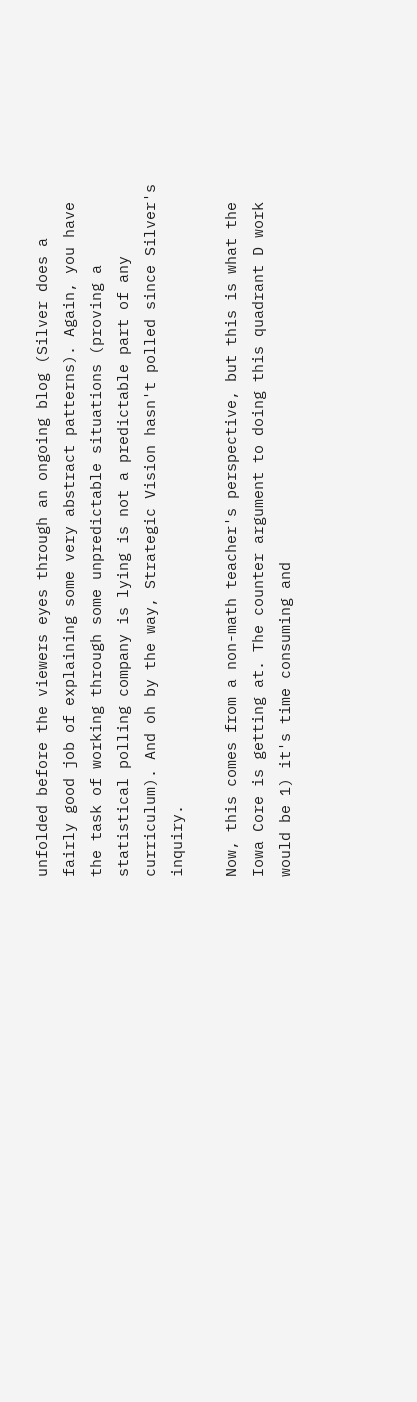unfolded before the viewers eyes through an ongoing blog (Silver does a fairly good job of explaining some very abstract patterns). Again, you have the task of working through some unpredictable situations (proving a statistical polling company is lying is not a predictable part of any curriculum). And oh by the way, Strategic Vision hasn't polled since Silver's inquiry.

Now, this comes from a non-math teacher's perspective, but this is what the Iowa Core is getting at. The counter argument to doing this quadrant D work would be 1) it's time consuming and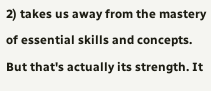2) takes us away from the mastery of essential skills and concepts. But that's actually its strength. It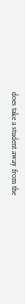does take a student away from the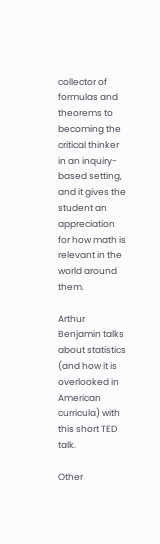collector of formulas and theorems to becoming the critical thinker in an inquiry-based setting, and it gives the student an appreciation for how math is relevant in the world around them.

Arthur Benjamin talks about statistics (and how it is overlooked in American curricula) with this short TED talk.

Other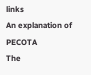links
An explanation of PECOTA
The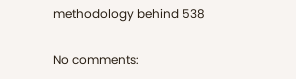methodology behind 538

No comments: